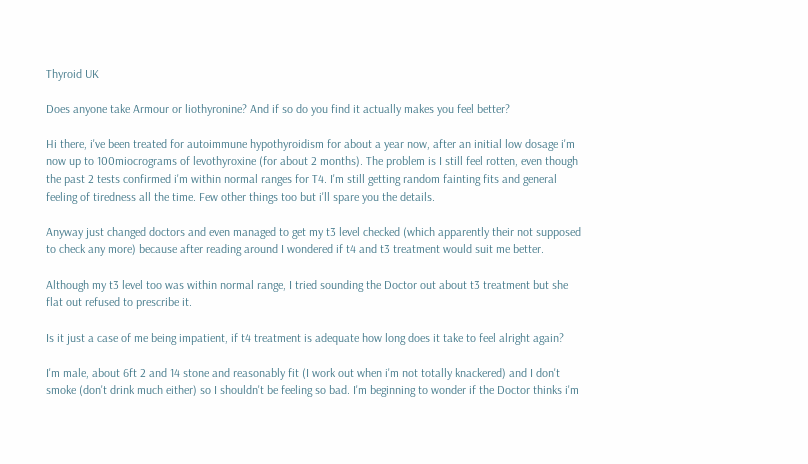Thyroid UK

Does anyone take Armour or liothyronine? And if so do you find it actually makes you feel better?

Hi there, i've been treated for autoimmune hypothyroidism for about a year now, after an initial low dosage i'm now up to 100miocrograms of levothyroxine (for about 2 months). The problem is I still feel rotten, even though the past 2 tests confirmed i'm within normal ranges for T4. I'm still getting random fainting fits and general feeling of tiredness all the time. Few other things too but i'll spare you the details.

Anyway just changed doctors and even managed to get my t3 level checked (which apparently their not supposed to check any more) because after reading around I wondered if t4 and t3 treatment would suit me better.

Although my t3 level too was within normal range, I tried sounding the Doctor out about t3 treatment but she flat out refused to prescribe it.

Is it just a case of me being impatient, if t4 treatment is adequate how long does it take to feel alright again?

I'm male, about 6ft 2 and 14 stone and reasonably fit (I work out when i'm not totally knackered) and I don't smoke (don't drink much either) so I shouldn't be feeling so bad. I'm beginning to wonder if the Doctor thinks i'm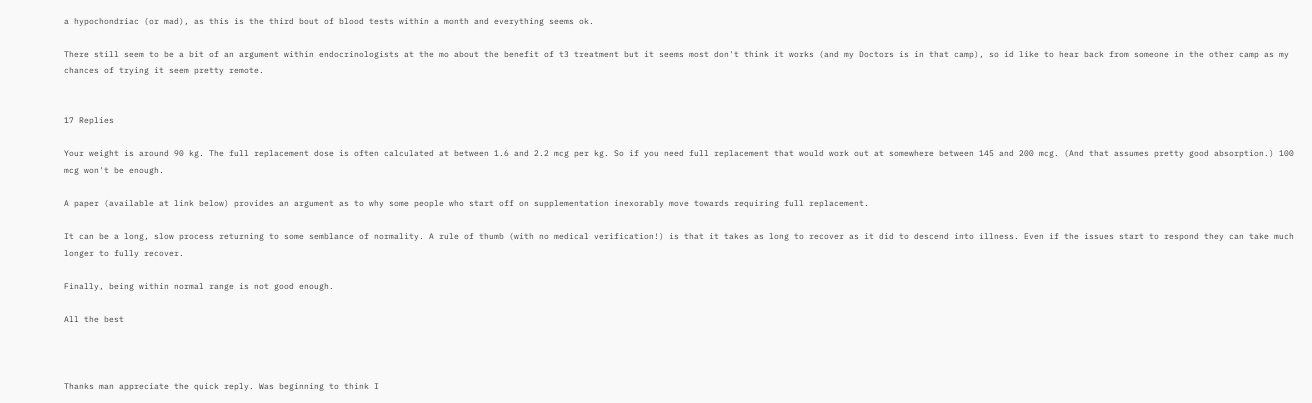a hypochondriac (or mad), as this is the third bout of blood tests within a month and everything seems ok.

There still seem to be a bit of an argument within endocrinologists at the mo about the benefit of t3 treatment but it seems most don't think it works (and my Doctors is in that camp), so id like to hear back from someone in the other camp as my chances of trying it seem pretty remote.


17 Replies

Your weight is around 90 kg. The full replacement dose is often calculated at between 1.6 and 2.2 mcg per kg. So if you need full replacement that would work out at somewhere between 145 and 200 mcg. (And that assumes pretty good absorption.) 100 mcg won't be enough.

A paper (available at link below) provides an argument as to why some people who start off on supplementation inexorably move towards requiring full replacement.

It can be a long, slow process returning to some semblance of normality. A rule of thumb (with no medical verification!) is that it takes as long to recover as it did to descend into illness. Even if the issues start to respond they can take much longer to fully recover.

Finally, being within normal range is not good enough.

All the best



Thanks man appreciate the quick reply. Was beginning to think I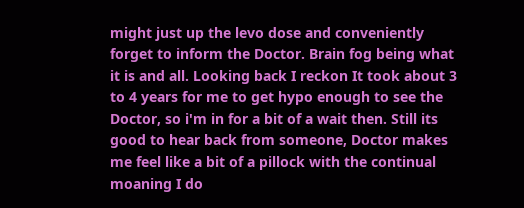might just up the levo dose and conveniently forget to inform the Doctor. Brain fog being what it is and all. Looking back I reckon It took about 3 to 4 years for me to get hypo enough to see the Doctor, so i'm in for a bit of a wait then. Still its good to hear back from someone, Doctor makes me feel like a bit of a pillock with the continual moaning I do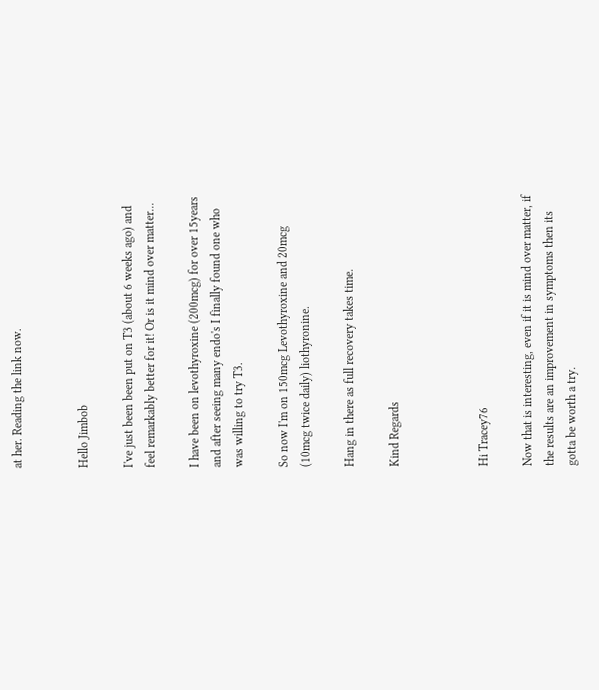at her. Reading the link now.


Hello Jimbob

I've just been been put on T3 (about 6 weeks ago) and feel remarkably better for it! Or is it mind over matter...

I have been on levothyroxine (200mcg) for over 15years and after seeing many endo's I finally found one who was willing to try T3.

So now I'm on 150mcg Levothyroxine and 20mcg (10mcg twice daily) liothyronine.

Hang in there as full recovery takes time.

Kind Regards



Hi Tracey76

Now that is interesting, even if it is mind over matter, if the results are an improvement in symptoms then its gotta be worth a try.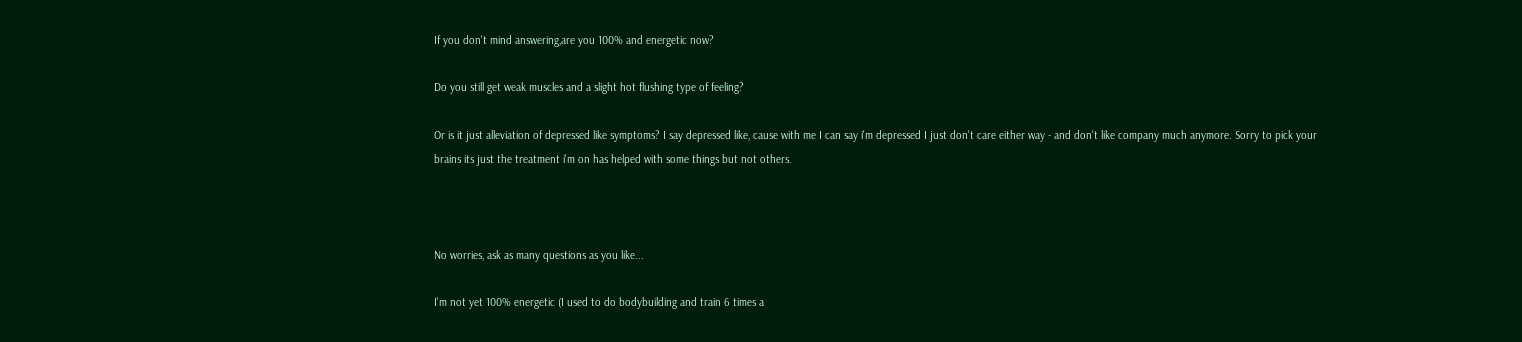If you don't mind answering,are you 100% and energetic now?

Do you still get weak muscles and a slight hot flushing type of feeling?

Or is it just alleviation of depressed like symptoms? I say depressed like, cause with me I can say i'm depressed I just don't care either way - and don't like company much anymore. Sorry to pick your brains its just the treatment i'm on has helped with some things but not others.



No worries, ask as many questions as you like...

I'm not yet 100% energetic (I used to do bodybuilding and train 6 times a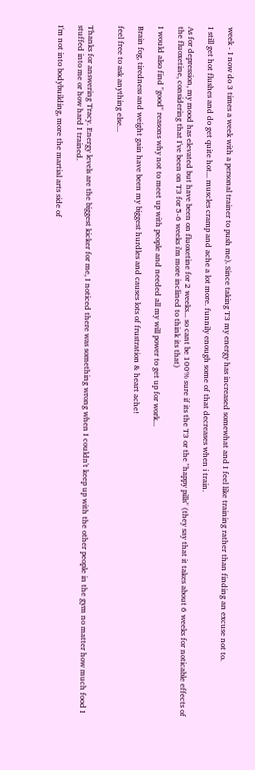week - I now do 3 times a week with a personal trainer to push me). Since taking T3 my energy has increased somewhat and I feel like training rather than finding an excuse not to.

I still get hot flushes and do get quite hot... muscles cramp and ache a lot more. funnily enough some of that decreases when i train.

As for depression, my mood has elevated but have been on fluoxetine for 2 weeks... so cant be 100% sure if its the T3 or the "happy pills" (they say that it takes about 6 weeks for noticable effects of the fluoxetine, considering that I've been on T3 for 5-6 weeks i'm more inclined to think its that)

I would also find "good" reasons why not to meet up with people and needed all my will power to get up for work...

Brain fog, tiredness and weight gain have been my biggest hurdles and causes lots of frustration & heart ache!

feel free to ask anything else...


Thanks for answering Tracy. Energy levels are the biggest kicker for me, I noticed there was something wrong when I couldn't keep up with the other people in the gym no matter how much food I stuffed into me or how hard I trained.

I'm not into bodybuilding, more the martial arts side of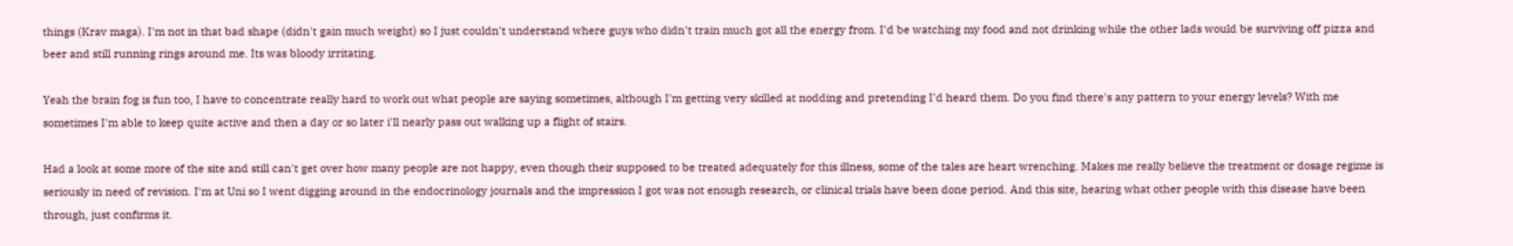things (Krav maga). I'm not in that bad shape (didn't gain much weight) so I just couldn't understand where guys who didn't train much got all the energy from. I'd be watching my food and not drinking while the other lads would be surviving off pizza and beer and still running rings around me. Its was bloody irritating.

Yeah the brain fog is fun too, I have to concentrate really hard to work out what people are saying sometimes, although I'm getting very skilled at nodding and pretending I'd heard them. Do you find there's any pattern to your energy levels? With me sometimes I'm able to keep quite active and then a day or so later i'll nearly pass out walking up a flight of stairs.

Had a look at some more of the site and still can't get over how many people are not happy, even though their supposed to be treated adequately for this illness, some of the tales are heart wrenching. Makes me really believe the treatment or dosage regime is seriously in need of revision. I'm at Uni so I went digging around in the endocrinology journals and the impression I got was not enough research, or clinical trials have been done period. And this site, hearing what other people with this disease have been through, just confirms it.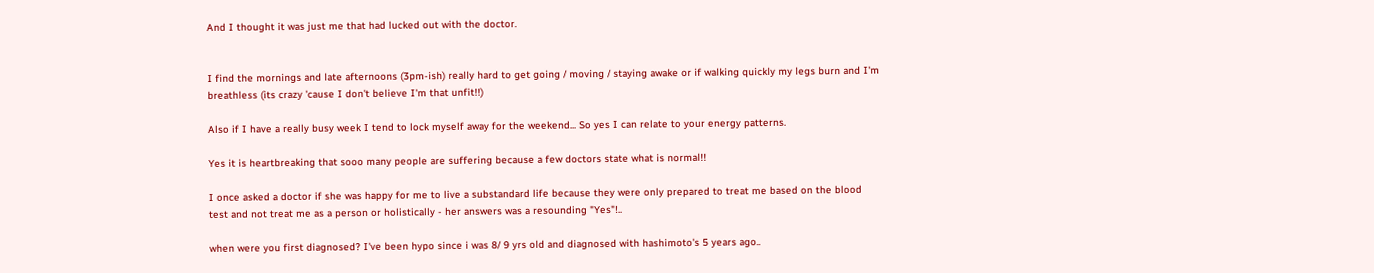And I thought it was just me that had lucked out with the doctor.


I find the mornings and late afternoons (3pm-ish) really hard to get going / moving / staying awake or if walking quickly my legs burn and I'm breathless (its crazy 'cause I don't believe I'm that unfit!!)

Also if I have a really busy week I tend to lock myself away for the weekend... So yes I can relate to your energy patterns.

Yes it is heartbreaking that sooo many people are suffering because a few doctors state what is normal!!

I once asked a doctor if she was happy for me to live a substandard life because they were only prepared to treat me based on the blood test and not treat me as a person or holistically - her answers was a resounding "Yes"!..

when were you first diagnosed? I've been hypo since i was 8/ 9 yrs old and diagnosed with hashimoto's 5 years ago..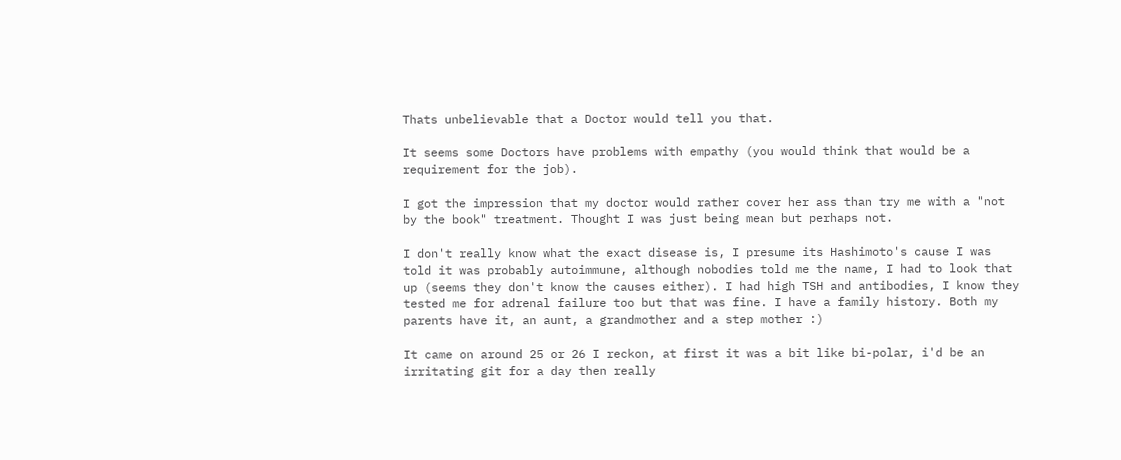Thats unbelievable that a Doctor would tell you that.

It seems some Doctors have problems with empathy (you would think that would be a requirement for the job).

I got the impression that my doctor would rather cover her ass than try me with a "not by the book" treatment. Thought I was just being mean but perhaps not.

I don't really know what the exact disease is, I presume its Hashimoto's cause I was told it was probably autoimmune, although nobodies told me the name, I had to look that up (seems they don't know the causes either). I had high TSH and antibodies, I know they tested me for adrenal failure too but that was fine. I have a family history. Both my parents have it, an aunt, a grandmother and a step mother :)

It came on around 25 or 26 I reckon, at first it was a bit like bi-polar, i'd be an irritating git for a day then really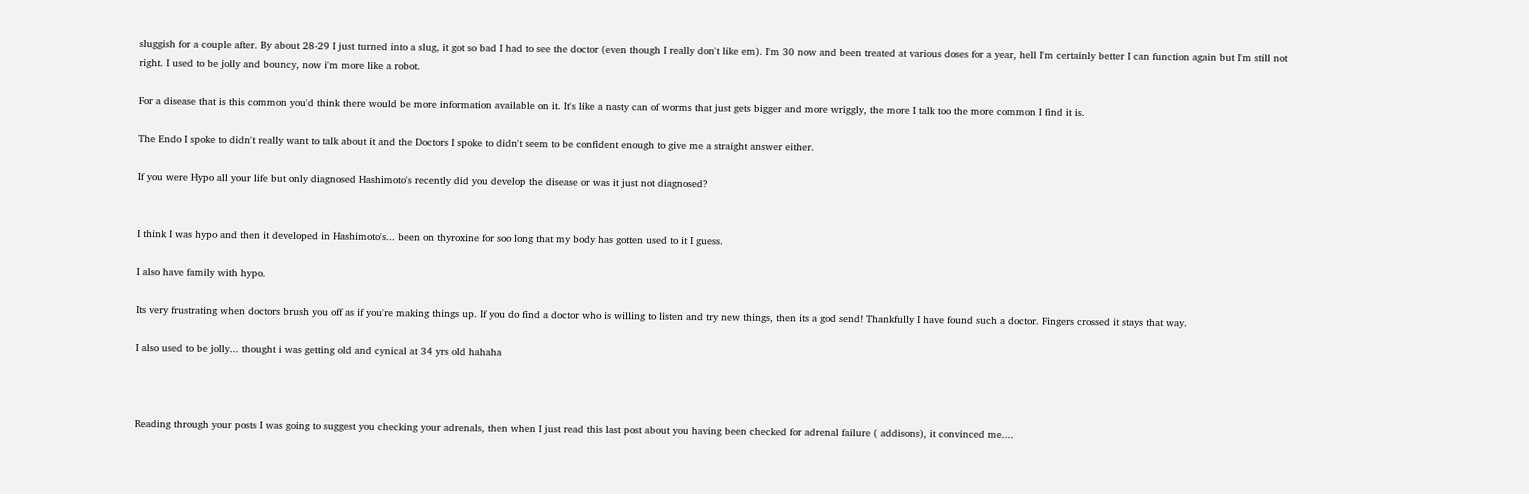sluggish for a couple after. By about 28-29 I just turned into a slug, it got so bad I had to see the doctor (even though I really don't like em). I'm 30 now and been treated at various doses for a year, hell I'm certainly better I can function again but I'm still not right. I used to be jolly and bouncy, now i'm more like a robot.

For a disease that is this common you'd think there would be more information available on it. It's like a nasty can of worms that just gets bigger and more wriggly, the more I talk too the more common I find it is.

The Endo I spoke to didn't really want to talk about it and the Doctors I spoke to didn't seem to be confident enough to give me a straight answer either.

If you were Hypo all your life but only diagnosed Hashimoto's recently did you develop the disease or was it just not diagnosed?


I think I was hypo and then it developed in Hashimoto's... been on thyroxine for soo long that my body has gotten used to it I guess.

I also have family with hypo.

Its very frustrating when doctors brush you off as if you're making things up. If you do find a doctor who is willing to listen and try new things, then its a god send! Thankfully I have found such a doctor. Fingers crossed it stays that way.

I also used to be jolly... thought i was getting old and cynical at 34 yrs old hahaha



Reading through your posts I was going to suggest you checking your adrenals, then when I just read this last post about you having been checked for adrenal failure ( addisons), it convinced me....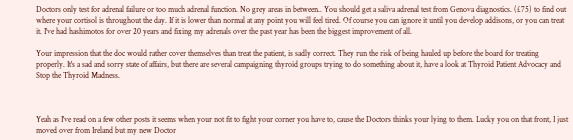Doctors only test for adrenal failure or too much adrenal function. No grey areas in between.. You should get a saliva adrenal test from Genova diagnostics. (£75) to find out where your cortisol is throughout the day. If it is lower than normal at any point you will feel tired. Of course you can ignore it until you develop addisons, or you can treat it. I've had hashimotos for over 20 years and fixing my adrenals over the past year has been the biggest improvement of all.

Your impression that the doc would rather cover themselves than treat the patient, is sadly correct. They run the risk of being hauled up before the board for treating properly. It's a sad and sorry state of affairs, but there are several campaigning thyroid groups trying to do something about it, have a look at Thyroid Patient Advocacy and Stop the Thyroid Madness.



Yeah as I've read on a few other posts it seems when your not fit to fight your corner you have to, cause the Doctors thinks your lying to them. Lucky you on that front, I just moved over from Ireland but my new Doctor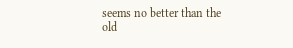seems no better than the old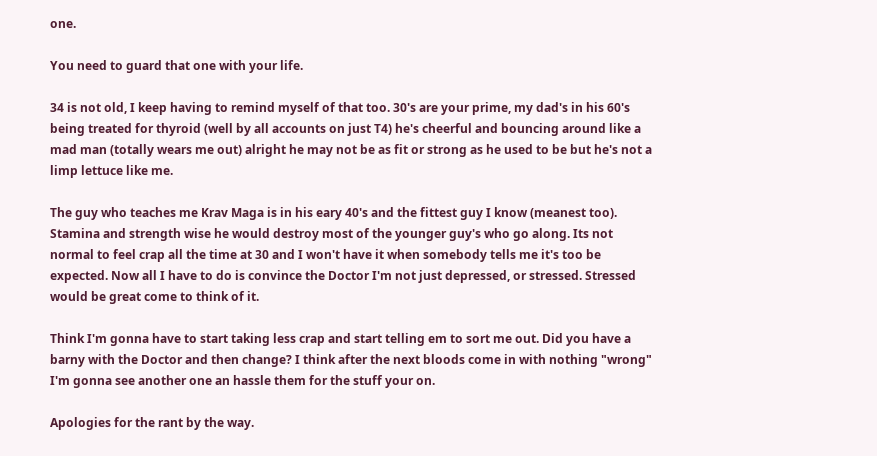one.

You need to guard that one with your life.

34 is not old, I keep having to remind myself of that too. 30's are your prime, my dad's in his 60's being treated for thyroid (well by all accounts on just T4) he's cheerful and bouncing around like a mad man (totally wears me out) alright he may not be as fit or strong as he used to be but he's not a limp lettuce like me.

The guy who teaches me Krav Maga is in his eary 40's and the fittest guy I know (meanest too). Stamina and strength wise he would destroy most of the younger guy's who go along. Its not normal to feel crap all the time at 30 and I won't have it when somebody tells me it's too be expected. Now all I have to do is convince the Doctor I'm not just depressed, or stressed. Stressed would be great come to think of it.

Think I'm gonna have to start taking less crap and start telling em to sort me out. Did you have a barny with the Doctor and then change? I think after the next bloods come in with nothing "wrong" I'm gonna see another one an hassle them for the stuff your on.

Apologies for the rant by the way.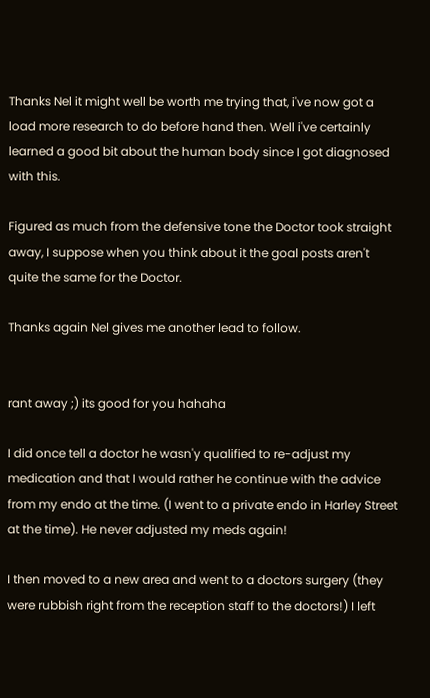Thanks Nel it might well be worth me trying that, i've now got a load more research to do before hand then. Well i've certainly learned a good bit about the human body since I got diagnosed with this.

Figured as much from the defensive tone the Doctor took straight away, I suppose when you think about it the goal posts aren't quite the same for the Doctor.

Thanks again Nel gives me another lead to follow.


rant away ;) its good for you hahaha

I did once tell a doctor he wasn'y qualified to re-adjust my medication and that I would rather he continue with the advice from my endo at the time. (I went to a private endo in Harley Street at the time). He never adjusted my meds again!

I then moved to a new area and went to a doctors surgery (they were rubbish right from the reception staff to the doctors!) I left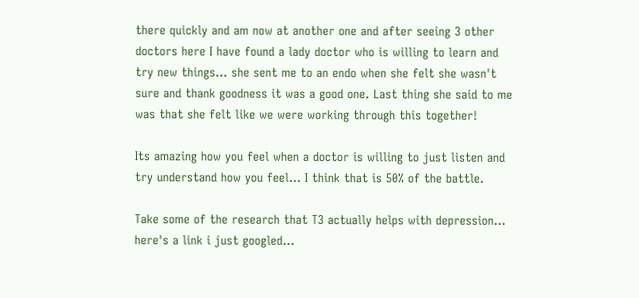there quickly and am now at another one and after seeing 3 other doctors here I have found a lady doctor who is willing to learn and try new things... she sent me to an endo when she felt she wasn't sure and thank goodness it was a good one. Last thing she said to me was that she felt like we were working through this together!

Its amazing how you feel when a doctor is willing to just listen and try understand how you feel... I think that is 50% of the battle.

Take some of the research that T3 actually helps with depression... here's a link i just googled...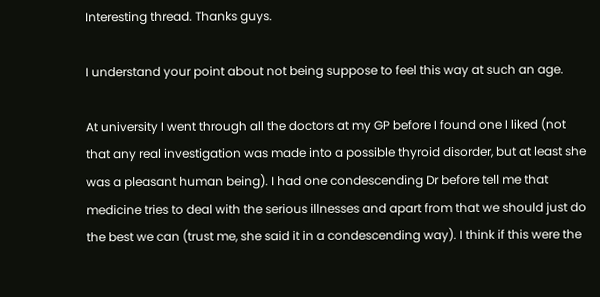Interesting thread. Thanks guys.

I understand your point about not being suppose to feel this way at such an age.

At university I went through all the doctors at my GP before I found one I liked (not that any real investigation was made into a possible thyroid disorder, but at least she was a pleasant human being). I had one condescending Dr before tell me that medicine tries to deal with the serious illnesses and apart from that we should just do the best we can (trust me, she said it in a condescending way). I think if this were the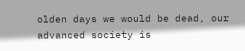olden days we would be dead, our advanced society is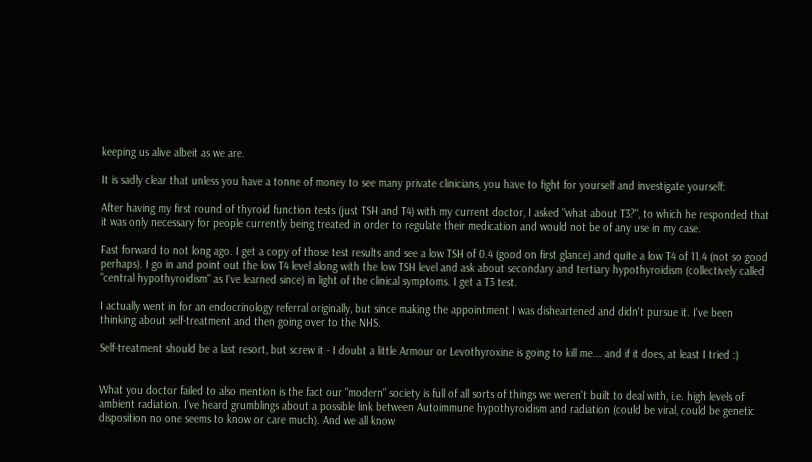keeping us alive albeit as we are.

It is sadly clear that unless you have a tonne of money to see many private clinicians, you have to fight for yourself and investigate yourself:

After having my first round of thyroid function tests (just TSH and T4) with my current doctor, I asked "what about T3?", to which he responded that it was only necessary for people currently being treated in order to regulate their medication and would not be of any use in my case.

Fast forward to not long ago. I get a copy of those test results and see a low TSH of 0.4 (good on first glance) and quite a low T4 of 11.4 (not so good perhaps). I go in and point out the low T4 level along with the low TSH level and ask about secondary and tertiary hypothyroidism (collectively called "central hypothyroidism" as I've learned since) in light of the clinical symptoms. I get a T3 test.

I actually went in for an endocrinology referral originally, but since making the appointment I was disheartened and didn't pursue it. I've been thinking about self-treatment and then going over to the NHS.

Self-treatment should be a last resort, but screw it - I doubt a little Armour or Levothyroxine is going to kill me... and if it does, at least I tried :)


What you doctor failed to also mention is the fact our "modern" society is full of all sorts of things we weren't built to deal with, i.e. high levels of ambient radiation. I've heard grumblings about a possible link between Autoimmune hypothyroidism and radiation (could be viral, could be genetic disposition no one seems to know or care much). And we all know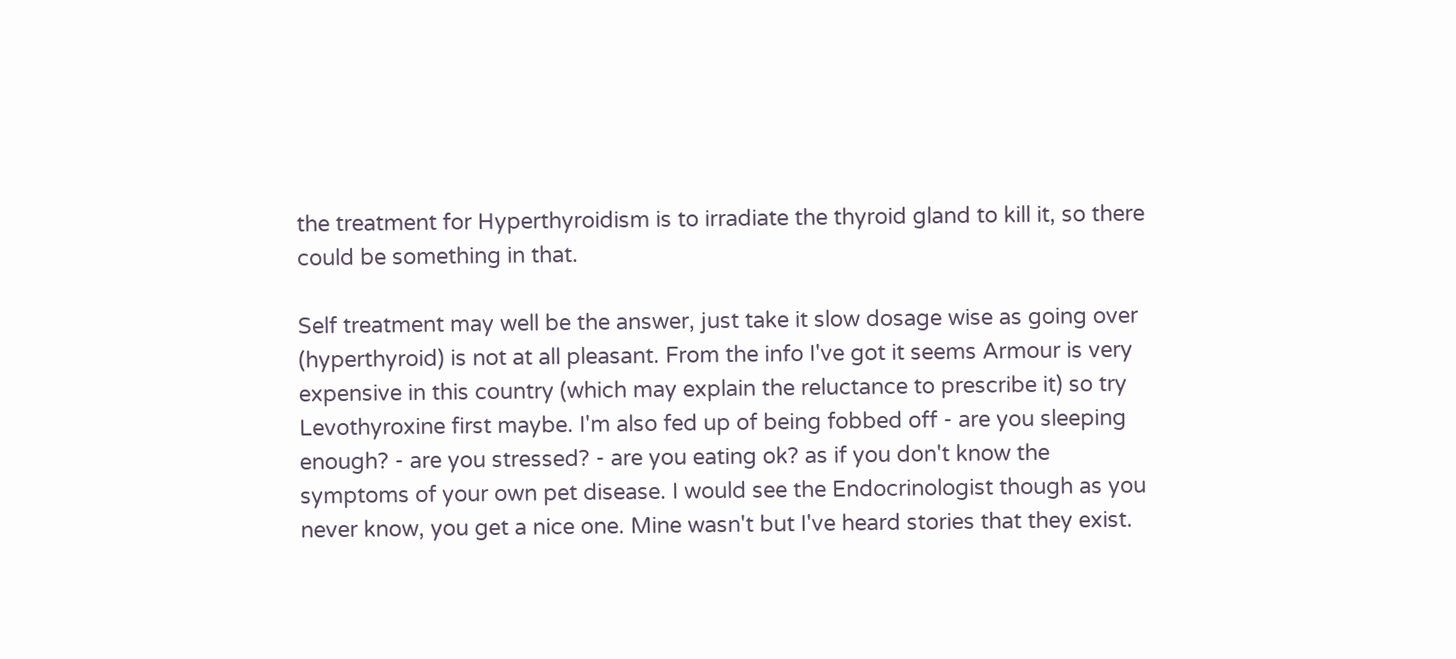the treatment for Hyperthyroidism is to irradiate the thyroid gland to kill it, so there could be something in that.

Self treatment may well be the answer, just take it slow dosage wise as going over (hyperthyroid) is not at all pleasant. From the info I've got it seems Armour is very expensive in this country (which may explain the reluctance to prescribe it) so try Levothyroxine first maybe. I'm also fed up of being fobbed off - are you sleeping enough? - are you stressed? - are you eating ok? as if you don't know the symptoms of your own pet disease. I would see the Endocrinologist though as you never know, you get a nice one. Mine wasn't but I've heard stories that they exist.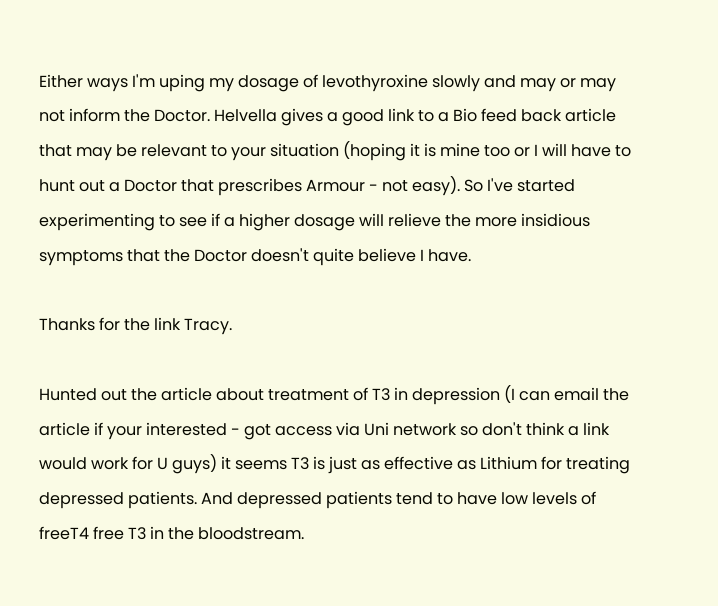Either ways I'm uping my dosage of levothyroxine slowly and may or may not inform the Doctor. Helvella gives a good link to a Bio feed back article that may be relevant to your situation (hoping it is mine too or I will have to hunt out a Doctor that prescribes Armour - not easy). So I've started experimenting to see if a higher dosage will relieve the more insidious symptoms that the Doctor doesn't quite believe I have.

Thanks for the link Tracy.

Hunted out the article about treatment of T3 in depression (I can email the article if your interested - got access via Uni network so don't think a link would work for U guys) it seems T3 is just as effective as Lithium for treating depressed patients. And depressed patients tend to have low levels of freeT4 free T3 in the bloodstream.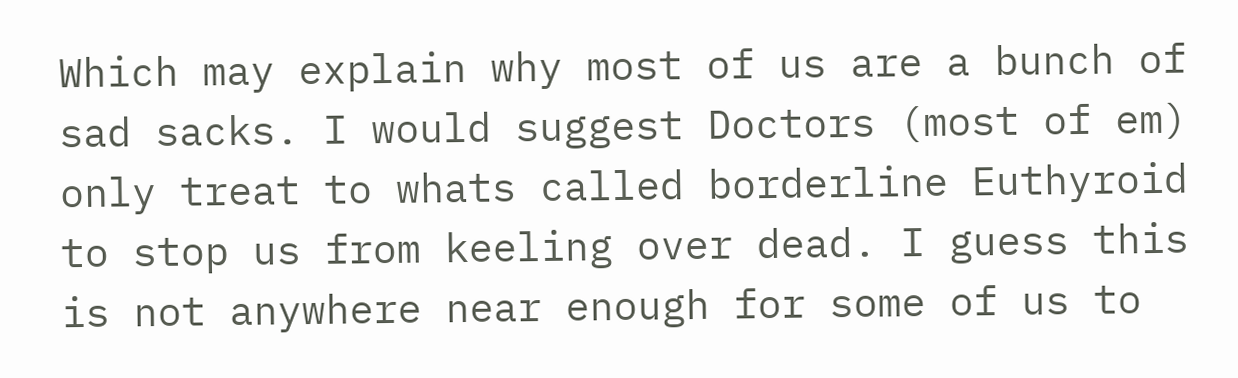Which may explain why most of us are a bunch of sad sacks. I would suggest Doctors (most of em) only treat to whats called borderline Euthyroid to stop us from keeling over dead. I guess this is not anywhere near enough for some of us to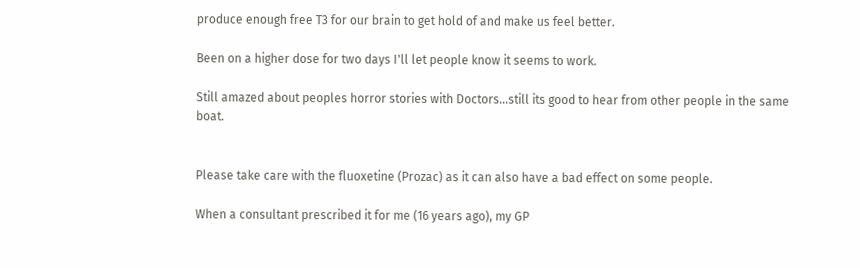produce enough free T3 for our brain to get hold of and make us feel better.

Been on a higher dose for two days I'll let people know it seems to work.

Still amazed about peoples horror stories with Doctors...still its good to hear from other people in the same boat.


Please take care with the fluoxetine (Prozac) as it can also have a bad effect on some people.

When a consultant prescribed it for me (16 years ago), my GP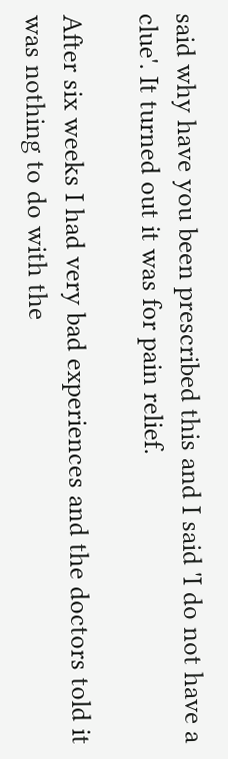said why have you been prescribed this and I said 'I do not have a clue'. It turned out it was for pain relief.

After six weeks I had very bad experiences and the doctors told it was nothing to do with the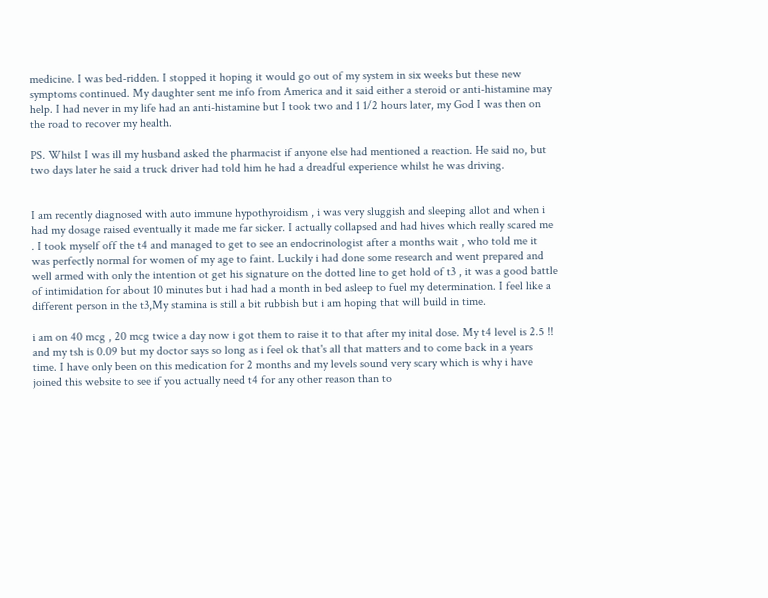medicine. I was bed-ridden. I stopped it hoping it would go out of my system in six weeks but these new symptoms continued. My daughter sent me info from America and it said either a steroid or anti-histamine may help. I had never in my life had an anti-histamine but I took two and 1 1/2 hours later, my God I was then on the road to recover my health.

PS. Whilst I was ill my husband asked the pharmacist if anyone else had mentioned a reaction. He said no, but two days later he said a truck driver had told him he had a dreadful experience whilst he was driving.


I am recently diagnosed with auto immune hypothyroidism , i was very sluggish and sleeping allot and when i had my dosage raised eventually it made me far sicker. I actually collapsed and had hives which really scared me . I took myself off the t4 and managed to get to see an endocrinologist after a months wait , who told me it was perfectly normal for women of my age to faint. Luckily i had done some research and went prepared and well armed with only the intention ot get his signature on the dotted line to get hold of t3 , it was a good battle of intimidation for about 10 minutes but i had had a month in bed asleep to fuel my determination. I feel like a different person in the t3,My stamina is still a bit rubbish but i am hoping that will build in time.

i am on 40 mcg , 20 mcg twice a day now i got them to raise it to that after my inital dose. My t4 level is 2.5 !! and my tsh is 0.09 but my doctor says so long as i feel ok that's all that matters and to come back in a years time. I have only been on this medication for 2 months and my levels sound very scary which is why i have joined this website to see if you actually need t4 for any other reason than to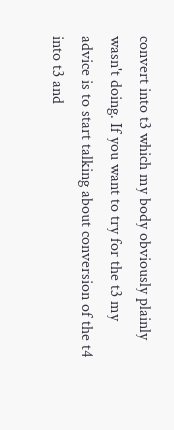convert into t3 which my body obviously plainly wasn't doing. If you want to try for the t3 my advice is to start talking about conversion of the t4 into t3 and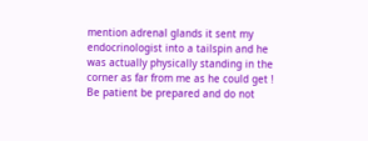mention adrenal glands it sent my endocrinologist into a tailspin and he was actually physically standing in the corner as far from me as he could get ! Be patient be prepared and do not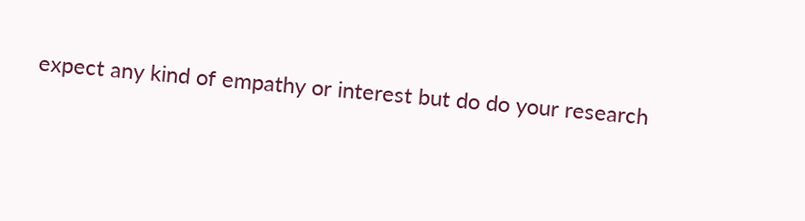expect any kind of empathy or interest but do do your research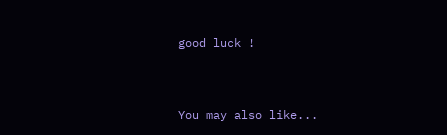good luck !


You may also like...